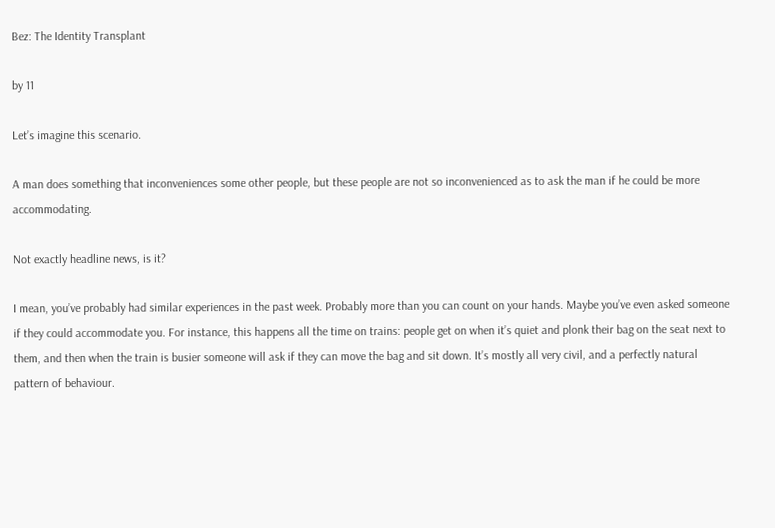Bez: The Identity Transplant

by 11

Let’s imagine this scenario.

A man does something that inconveniences some other people, but these people are not so inconvenienced as to ask the man if he could be more accommodating.

Not exactly headline news, is it?

I mean, you’ve probably had similar experiences in the past week. Probably more than you can count on your hands. Maybe you’ve even asked someone if they could accommodate you. For instance, this happens all the time on trains: people get on when it’s quiet and plonk their bag on the seat next to them, and then when the train is busier someone will ask if they can move the bag and sit down. It’s mostly all very civil, and a perfectly natural pattern of behaviour.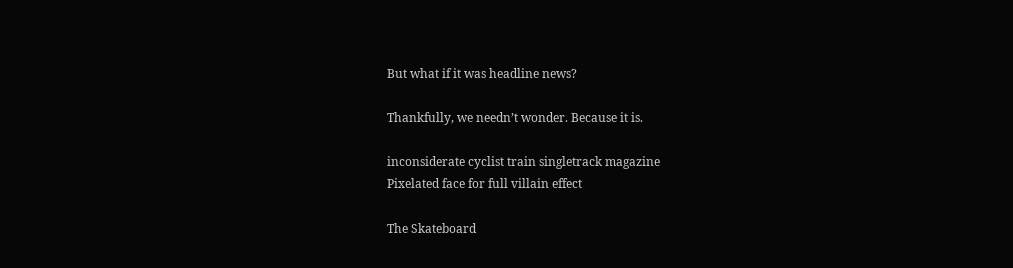But what if it was headline news?

Thankfully, we needn’t wonder. Because it is.

inconsiderate cyclist train singletrack magazine
Pixelated face for full villain effect

The Skateboard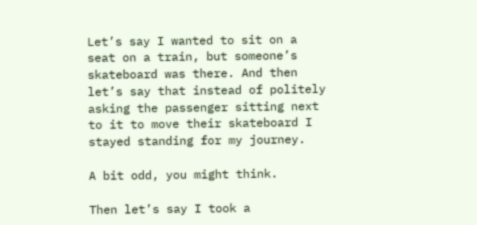Let’s say I wanted to sit on a seat on a train, but someone’s skateboard was there. And then let’s say that instead of politely asking the passenger sitting next to it to move their skateboard I stayed standing for my journey.

A bit odd, you might think.

Then let’s say I took a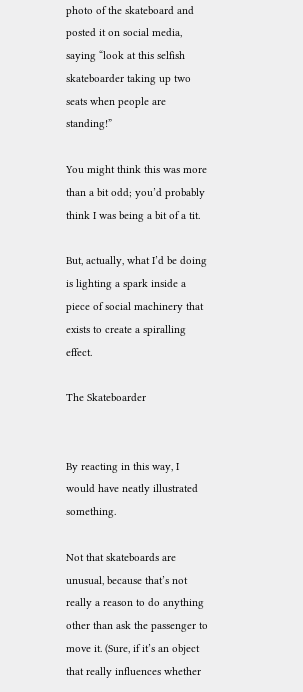photo of the skateboard and posted it on social media, saying “look at this selfish skateboarder taking up two seats when people are standing!”

You might think this was more than a bit odd; you’d probably think I was being a bit of a tit.

But, actually, what I’d be doing is lighting a spark inside a piece of social machinery that exists to create a spiralling effect.

The Skateboarder


By reacting in this way, I would have neatly illustrated something.

Not that skateboards are unusual, because that’s not really a reason to do anything other than ask the passenger to move it. (Sure, if it’s an object that really influences whether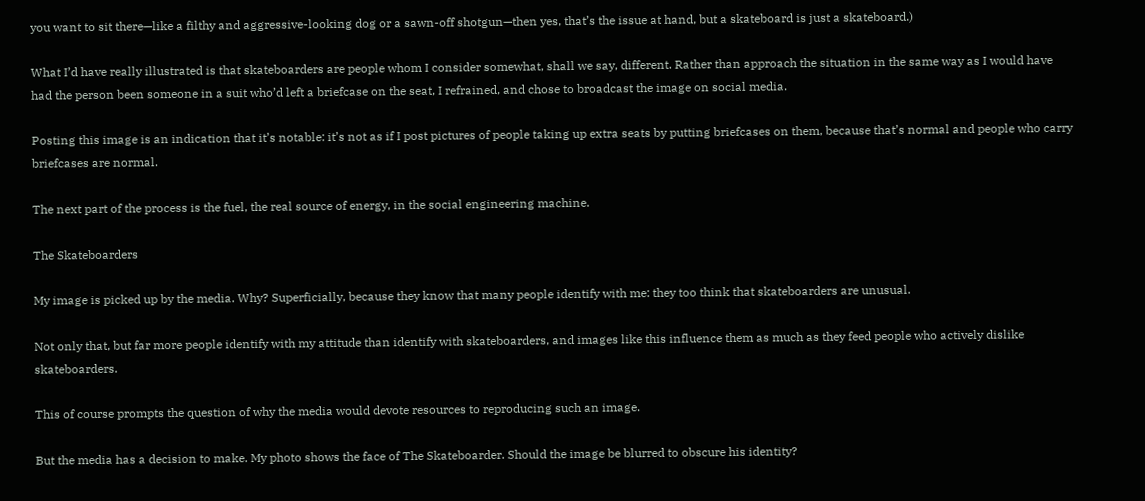you want to sit there—like a filthy and aggressive-looking dog or a sawn-off shotgun—then yes, that’s the issue at hand, but a skateboard is just a skateboard.)

What I’d have really illustrated is that skateboarders are people whom I consider somewhat, shall we say, different. Rather than approach the situation in the same way as I would have had the person been someone in a suit who’d left a briefcase on the seat, I refrained, and chose to broadcast the image on social media.

Posting this image is an indication that it’s notable: it’s not as if I post pictures of people taking up extra seats by putting briefcases on them, because that’s normal and people who carry briefcases are normal.

The next part of the process is the fuel, the real source of energy, in the social engineering machine.

The Skateboarders

My image is picked up by the media. Why? Superficially, because they know that many people identify with me: they too think that skateboarders are unusual.

Not only that, but far more people identify with my attitude than identify with skateboarders, and images like this influence them as much as they feed people who actively dislike skateboarders.

This of course prompts the question of why the media would devote resources to reproducing such an image.

But the media has a decision to make. My photo shows the face of The Skateboarder. Should the image be blurred to obscure his identity?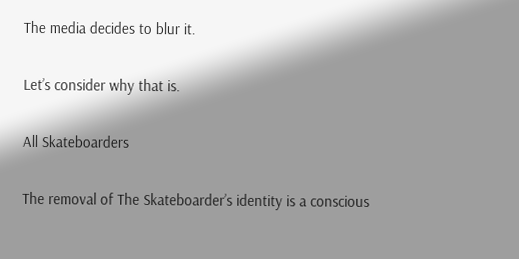The media decides to blur it.

Let’s consider why that is.

All Skateboarders

The removal of The Skateboarder’s identity is a conscious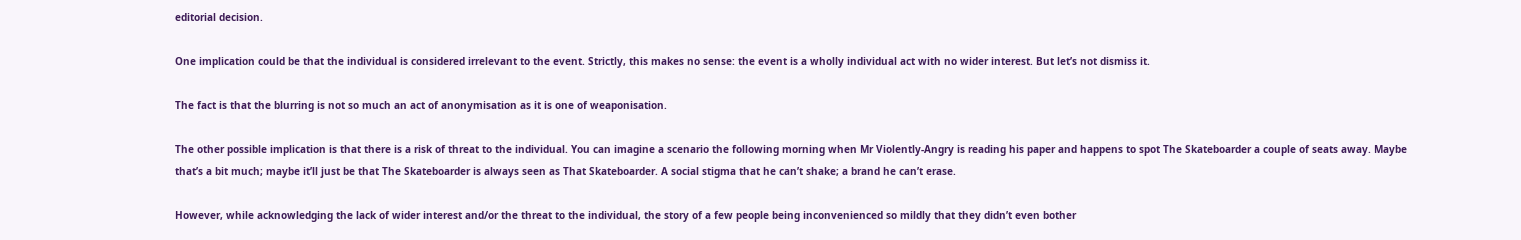editorial decision.

One implication could be that the individual is considered irrelevant to the event. Strictly, this makes no sense: the event is a wholly individual act with no wider interest. But let’s not dismiss it.

The fact is that the blurring is not so much an act of anonymisation as it is one of weaponisation.

The other possible implication is that there is a risk of threat to the individual. You can imagine a scenario the following morning when Mr Violently-Angry is reading his paper and happens to spot The Skateboarder a couple of seats away. Maybe that’s a bit much; maybe it’ll just be that The Skateboarder is always seen as That Skateboarder. A social stigma that he can’t shake; a brand he can’t erase.

However, while acknowledging the lack of wider interest and/or the threat to the individual, the story of a few people being inconvenienced so mildly that they didn’t even bother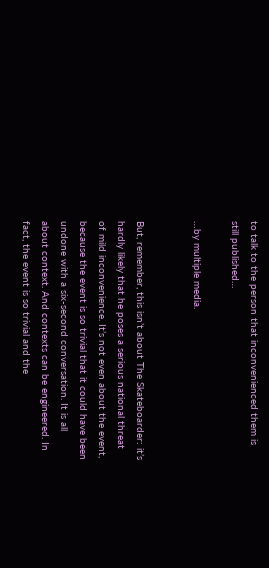to talk to the person that inconvenienced them is still published…

…by multiple media.


But, remember, this isn’t about The Skateboarder: it’s hardly likely that he poses a serious national threat of mild inconvenience. It’s not even about the event, because the event is so trivial that it could have been undone with a six-second conversation. It is all about context. And contexts can be engineered. In fact, the event is so trivial and the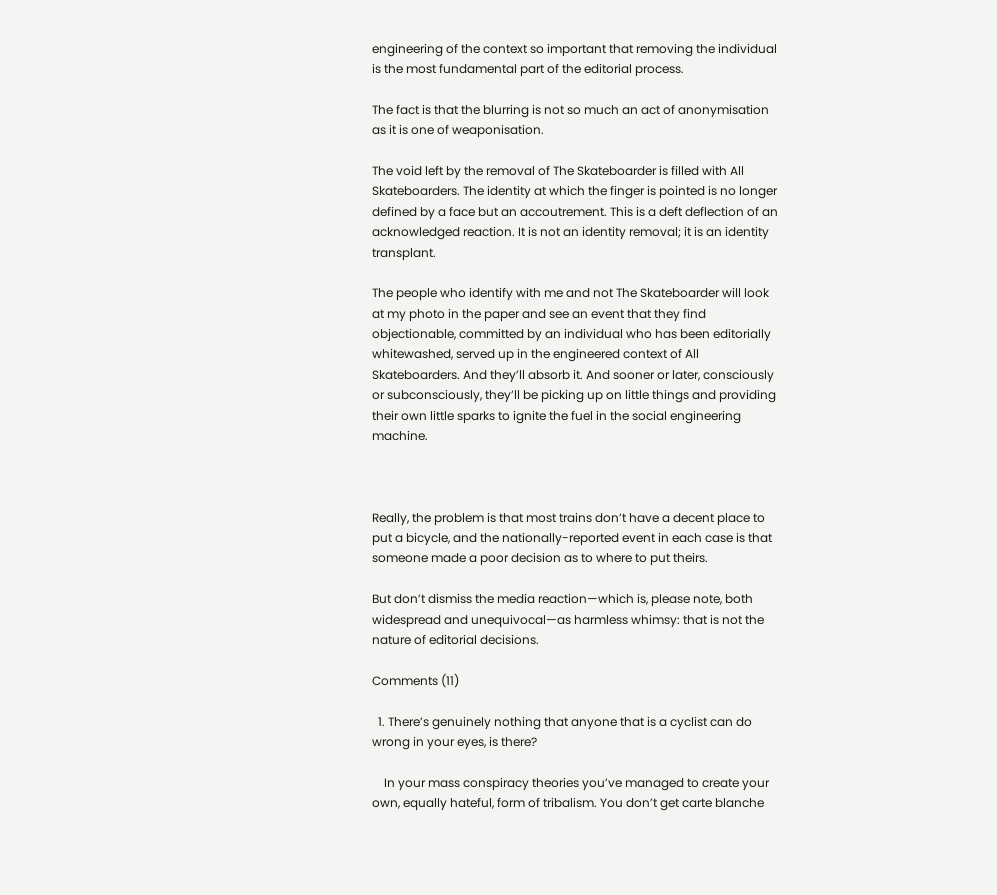engineering of the context so important that removing the individual is the most fundamental part of the editorial process.

The fact is that the blurring is not so much an act of anonymisation as it is one of weaponisation.

The void left by the removal of The Skateboarder is filled with All Skateboarders. The identity at which the finger is pointed is no longer defined by a face but an accoutrement. This is a deft deflection of an acknowledged reaction. It is not an identity removal; it is an identity transplant.

The people who identify with me and not The Skateboarder will look at my photo in the paper and see an event that they find objectionable, committed by an individual who has been editorially whitewashed, served up in the engineered context of All Skateboarders. And they’ll absorb it. And sooner or later, consciously or subconsciously, they’ll be picking up on little things and providing their own little sparks to ignite the fuel in the social engineering machine.



Really, the problem is that most trains don’t have a decent place to put a bicycle, and the nationally-reported event in each case is that someone made a poor decision as to where to put theirs.

But don’t dismiss the media reaction—which is, please note, both widespread and unequivocal—as harmless whimsy: that is not the nature of editorial decisions.

Comments (11)

  1. There’s genuinely nothing that anyone that is a cyclist can do wrong in your eyes, is there?

    In your mass conspiracy theories you’ve managed to create your own, equally hateful, form of tribalism. You don’t get carte blanche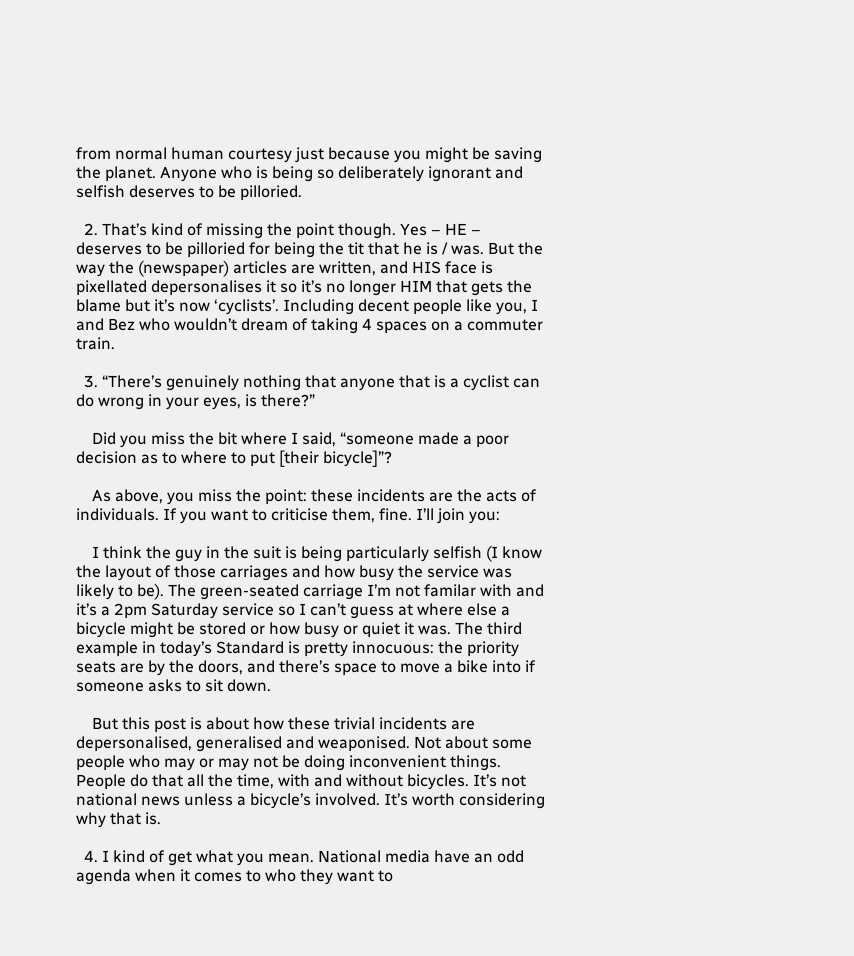from normal human courtesy just because you might be saving the planet. Anyone who is being so deliberately ignorant and selfish deserves to be pilloried.

  2. That’s kind of missing the point though. Yes – HE – deserves to be pilloried for being the tit that he is / was. But the way the (newspaper) articles are written, and HIS face is pixellated depersonalises it so it’s no longer HIM that gets the blame but it’s now ‘cyclists’. Including decent people like you, I and Bez who wouldn’t dream of taking 4 spaces on a commuter train.

  3. “There’s genuinely nothing that anyone that is a cyclist can do wrong in your eyes, is there?”

    Did you miss the bit where I said, “someone made a poor decision as to where to put [their bicycle]”?

    As above, you miss the point: these incidents are the acts of individuals. If you want to criticise them, fine. I’ll join you:

    I think the guy in the suit is being particularly selfish (I know the layout of those carriages and how busy the service was likely to be). The green-seated carriage I’m not familar with and it’s a 2pm Saturday service so I can’t guess at where else a bicycle might be stored or how busy or quiet it was. The third example in today’s Standard is pretty innocuous: the priority seats are by the doors, and there’s space to move a bike into if someone asks to sit down.

    But this post is about how these trivial incidents are depersonalised, generalised and weaponised. Not about some people who may or may not be doing inconvenient things. People do that all the time, with and without bicycles. It’s not national news unless a bicycle’s involved. It’s worth considering why that is.

  4. I kind of get what you mean. National media have an odd agenda when it comes to who they want to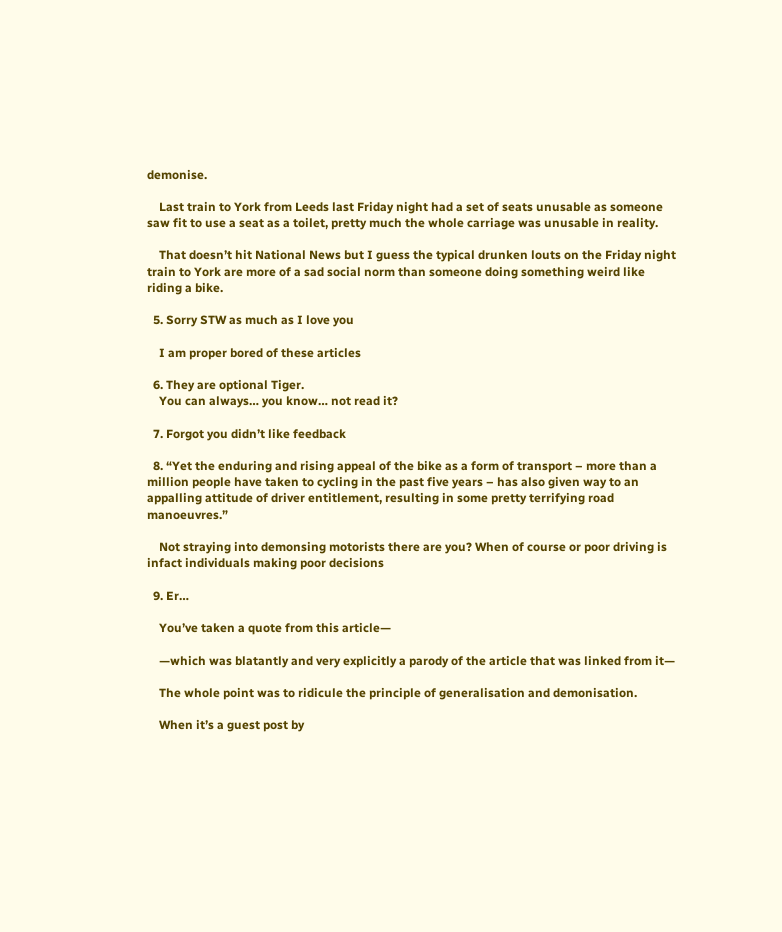demonise.

    Last train to York from Leeds last Friday night had a set of seats unusable as someone saw fit to use a seat as a toilet, pretty much the whole carriage was unusable in reality.

    That doesn’t hit National News but I guess the typical drunken louts on the Friday night train to York are more of a sad social norm than someone doing something weird like riding a bike.

  5. Sorry STW as much as I love you

    I am proper bored of these articles

  6. They are optional Tiger.
    You can always… you know… not read it?

  7. Forgot you didn’t like feedback

  8. “Yet the enduring and rising appeal of the bike as a form of transport – more than a million people have taken to cycling in the past five years – has also given way to an appalling attitude of driver entitlement, resulting in some pretty terrifying road manoeuvres.”

    Not straying into demonsing motorists there are you? When of course or poor driving is infact individuals making poor decisions

  9. Er…

    You’ve taken a quote from this article—

    —which was blatantly and very explicitly a parody of the article that was linked from it—

    The whole point was to ridicule the principle of generalisation and demonisation.

    When it’s a guest post by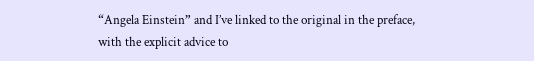“Angela Einstein” and I’ve linked to the original in the preface, with the explicit advice to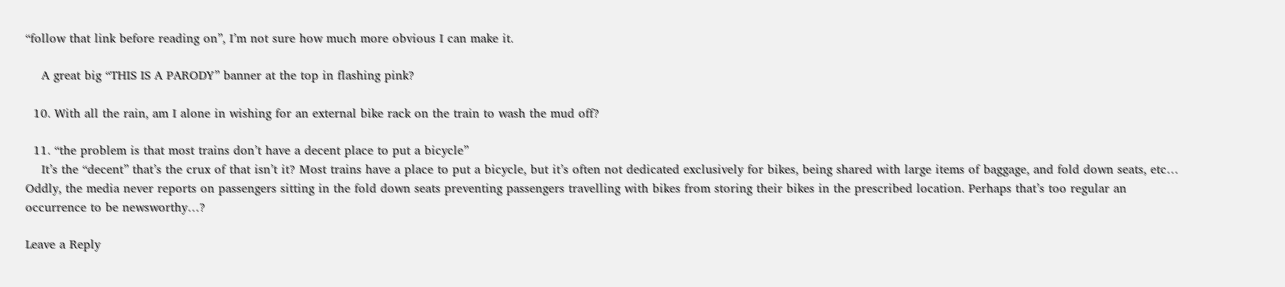“follow that link before reading on”, I’m not sure how much more obvious I can make it.

    A great big “THIS IS A PARODY” banner at the top in flashing pink?

  10. With all the rain, am I alone in wishing for an external bike rack on the train to wash the mud off?

  11. “the problem is that most trains don’t have a decent place to put a bicycle”
    It’s the “decent” that’s the crux of that isn’t it? Most trains have a place to put a bicycle, but it’s often not dedicated exclusively for bikes, being shared with large items of baggage, and fold down seats, etc… Oddly, the media never reports on passengers sitting in the fold down seats preventing passengers travelling with bikes from storing their bikes in the prescribed location. Perhaps that’s too regular an occurrence to be newsworthy…?

Leave a Reply